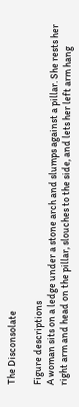The Disconsolate

Figure descriptions
A woman sits on a ledge under a stone arch and slumps against a pillar. She rests her right arm and head on the pillar, slouches to the side, and lets her left arm hang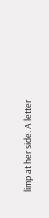limp at her side. A letter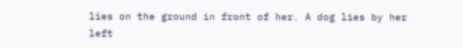lies on the ground in front of her. A dog lies by her left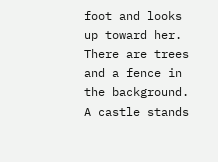foot and looks up toward her. There are trees and a fence in the background. A castle stands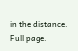in the distance. Full page.